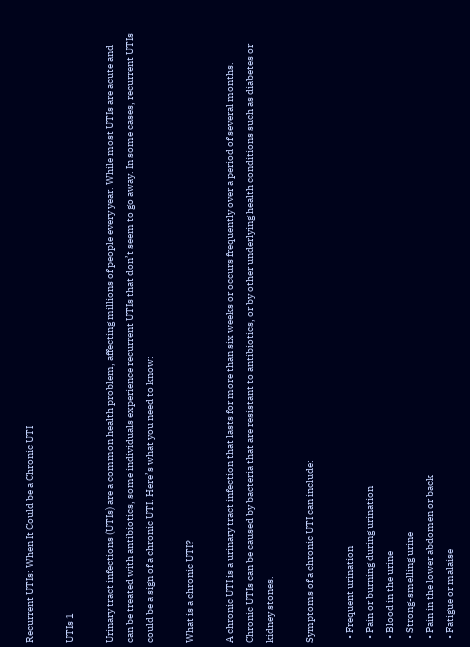Recurrent UTIs: When It Could be a Chronic UTI

UTIs 1

Urinary tract infections (UTIs) are a common health problem, affecting millions of people every year. While most UTIs are acute and can be treated with antibiotics, some individuals experience recurrent UTIs that don’t seem to go away. In some cases, recurrent UTIs could be a sign of a chronic UTI. Here’s what you need to know:

What is a chronic UTI?

A chronic UTI is a urinary tract infection that lasts for more than six weeks or occurs frequently over a period of several months. Chronic UTIs can be caused by bacteria that are resistant to antibiotics, or by other underlying health conditions such as diabetes or kidney stones.

Symptoms of a chronic UTI can include:

  • Frequent urination
  • Pain or burning during urination
  • Blood in the urine
  • Strong-smelling urine
  • Pain in the lower abdomen or back
  • Fatigue or malaise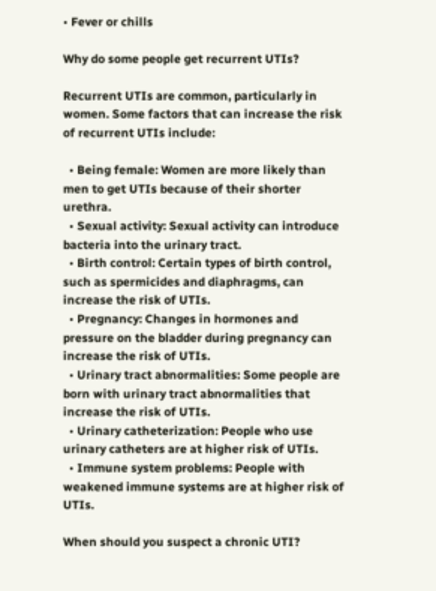• Fever or chills

Why do some people get recurrent UTIs?

Recurrent UTIs are common, particularly in women. Some factors that can increase the risk of recurrent UTIs include:

  • Being female: Women are more likely than men to get UTIs because of their shorter urethra.
  • Sexual activity: Sexual activity can introduce bacteria into the urinary tract.
  • Birth control: Certain types of birth control, such as spermicides and diaphragms, can increase the risk of UTIs.
  • Pregnancy: Changes in hormones and pressure on the bladder during pregnancy can increase the risk of UTIs.
  • Urinary tract abnormalities: Some people are born with urinary tract abnormalities that increase the risk of UTIs.
  • Urinary catheterization: People who use urinary catheters are at higher risk of UTIs.
  • Immune system problems: People with weakened immune systems are at higher risk of UTIs.

When should you suspect a chronic UTI?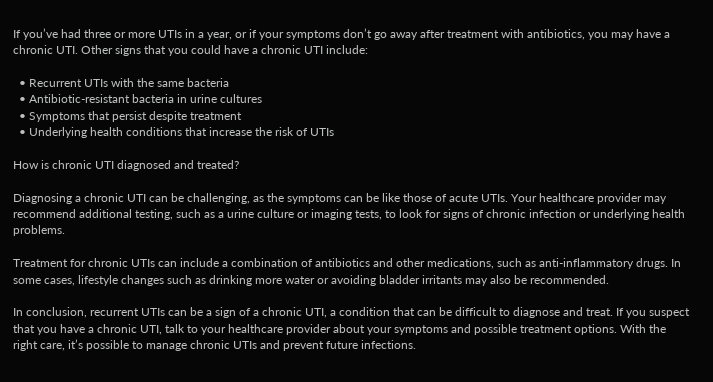If you’ve had three or more UTIs in a year, or if your symptoms don’t go away after treatment with antibiotics, you may have a chronic UTI. Other signs that you could have a chronic UTI include:

  • Recurrent UTIs with the same bacteria
  • Antibiotic-resistant bacteria in urine cultures
  • Symptoms that persist despite treatment
  • Underlying health conditions that increase the risk of UTIs

How is chronic UTI diagnosed and treated?

Diagnosing a chronic UTI can be challenging, as the symptoms can be like those of acute UTIs. Your healthcare provider may recommend additional testing, such as a urine culture or imaging tests, to look for signs of chronic infection or underlying health problems.

Treatment for chronic UTIs can include a combination of antibiotics and other medications, such as anti-inflammatory drugs. In some cases, lifestyle changes such as drinking more water or avoiding bladder irritants may also be recommended.

In conclusion, recurrent UTIs can be a sign of a chronic UTI, a condition that can be difficult to diagnose and treat. If you suspect that you have a chronic UTI, talk to your healthcare provider about your symptoms and possible treatment options. With the right care, it’s possible to manage chronic UTIs and prevent future infections.